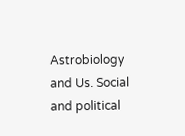Astrobiology and Us. Social and political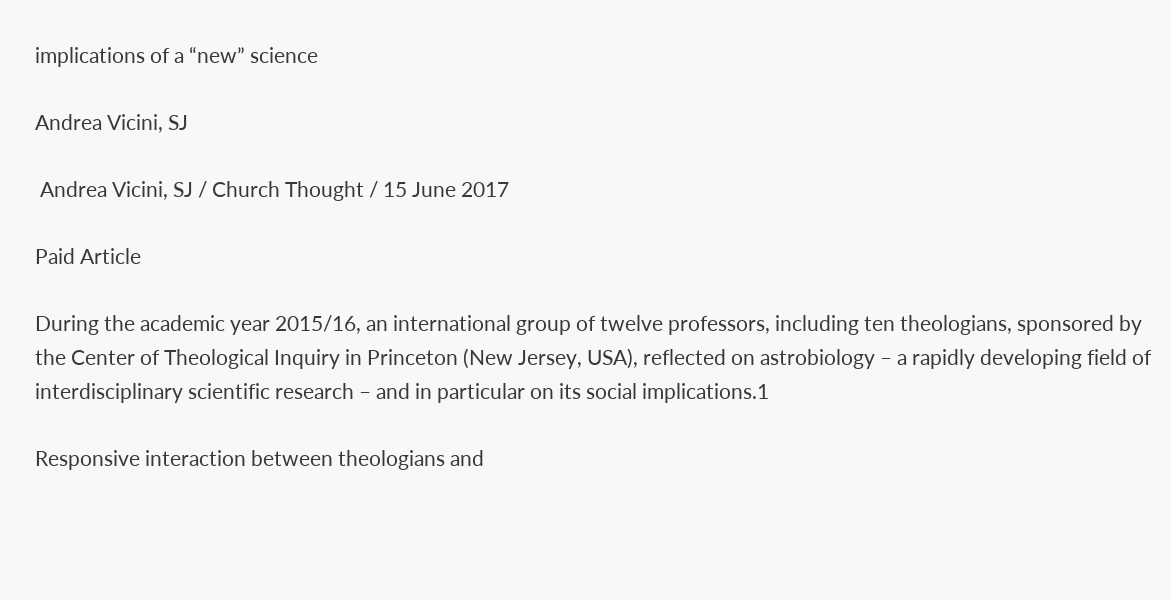implications of a “new” science

Andrea Vicini, SJ

 Andrea Vicini, SJ / Church Thought / 15 June 2017

Paid Article

During the academic year 2015/16, an international group of twelve professors, including ten theologians, sponsored by the Center of Theological Inquiry in Princeton (New Jersey, USA), reflected on astrobiology – a rapidly developing field of interdisciplinary scientific research – and in particular on its social implications.1

Responsive interaction between theologians and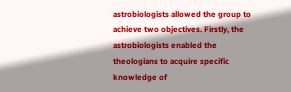astrobiologists allowed the group to achieve two objectives. Firstly, the astrobiologists enabled the theologians to acquire specific knowledge of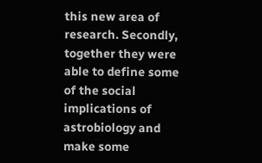this new area of research. Secondly, together they were able to define some of the social implications of astrobiology and make some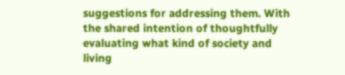suggestions for addressing them. With the shared intention of thoughtfully evaluating what kind of society and living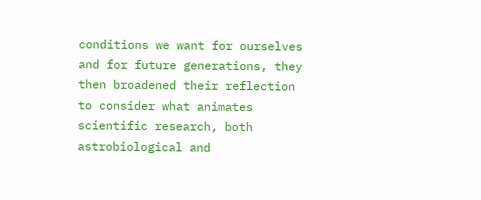conditions we want for ourselves and for future generations, they then broadened their reflection to consider what animates scientific research, both astrobiological and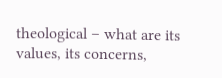theological – what are its values, its concerns,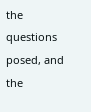the questions posed, and the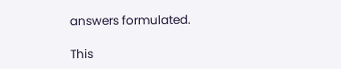answers formulated.

This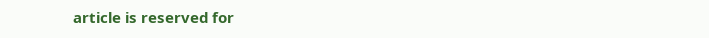article is reserved for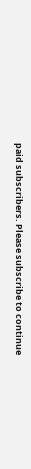paid subscribers. Please subscribe to continue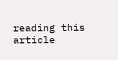reading this article